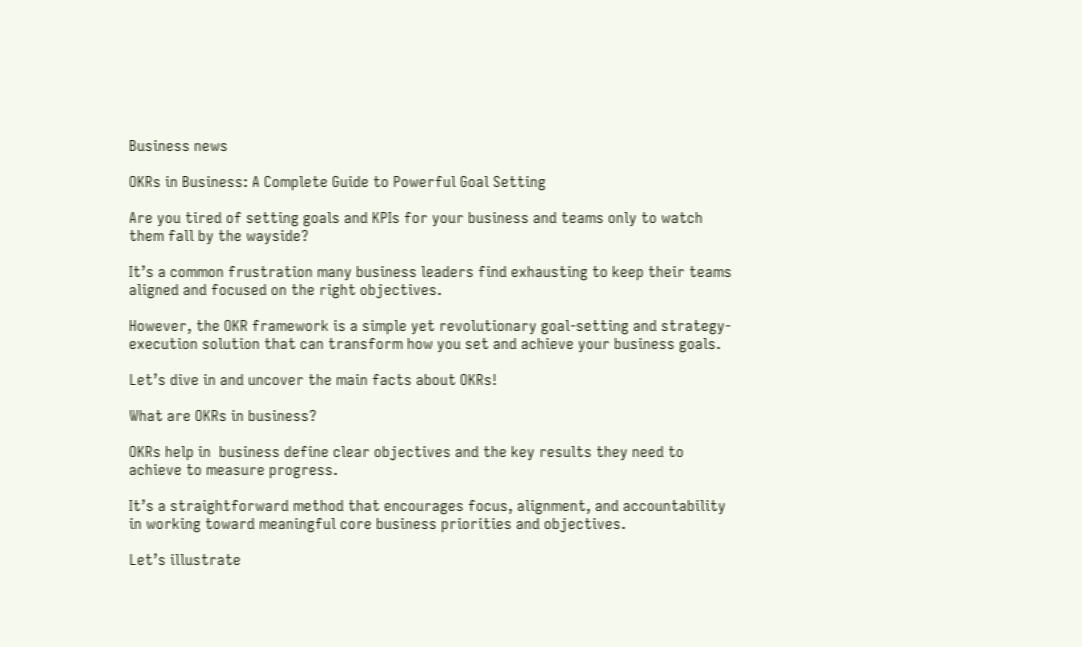Business news

OKRs in Business: A Complete Guide to Powerful Goal Setting

Are you tired of setting goals and KPIs for your business and teams only to watch them fall by the wayside?

It’s a common frustration many business leaders find exhausting to keep their teams aligned and focused on the right objectives.

However, the OKR framework is a simple yet revolutionary goal-setting and strategy-execution solution that can transform how you set and achieve your business goals.

Let’s dive in and uncover the main facts about OKRs!

What are OKRs in business?

OKRs help in  business define clear objectives and the key results they need to achieve to measure progress.

It’s a straightforward method that encourages focus, alignment, and accountability in working toward meaningful core business priorities and objectives.

Let’s illustrate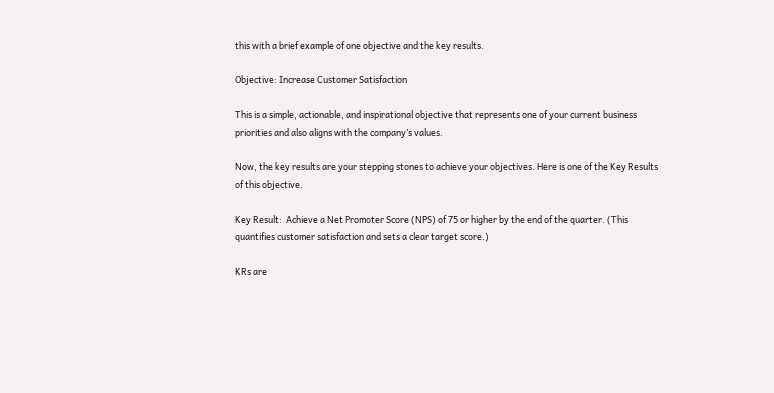this with a brief example of one objective and the key results.

Objective: Increase Customer Satisfaction

This is a simple, actionable, and inspirational objective that represents one of your current business priorities and also aligns with the company’s values.

Now, the key results are your stepping stones to achieve your objectives. Here is one of the Key Results of this objective.

Key Result:  Achieve a Net Promoter Score (NPS) of 75 or higher by the end of the quarter. (This quantifies customer satisfaction and sets a clear target score.)

KRs are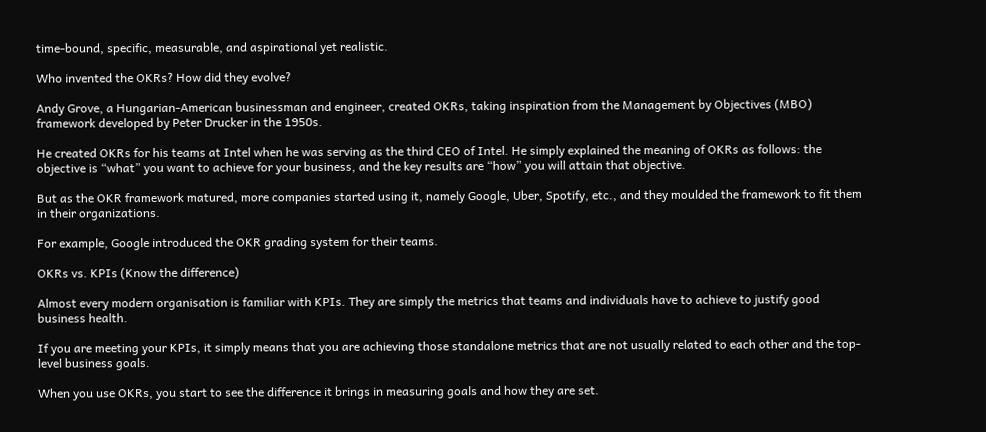time-bound, specific, measurable, and aspirational yet realistic.

Who invented the OKRs? How did they evolve?

Andy Grove, a Hungarian-American businessman and engineer, created OKRs, taking inspiration from the Management by Objectives (MBO) framework developed by Peter Drucker in the 1950s.

He created OKRs for his teams at Intel when he was serving as the third CEO of Intel. He simply explained the meaning of OKRs as follows: the objective is “what” you want to achieve for your business, and the key results are “how” you will attain that objective.

But as the OKR framework matured, more companies started using it, namely Google, Uber, Spotify, etc., and they moulded the framework to fit them in their organizations.

For example, Google introduced the OKR grading system for their teams.

OKRs vs. KPIs (Know the difference)

Almost every modern organisation is familiar with KPIs. They are simply the metrics that teams and individuals have to achieve to justify good business health.

If you are meeting your KPIs, it simply means that you are achieving those standalone metrics that are not usually related to each other and the top-level business goals.

When you use OKRs, you start to see the difference it brings in measuring goals and how they are set.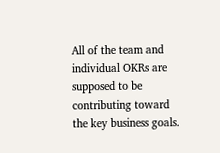All of the team and individual OKRs are supposed to be contributing toward the key business goals.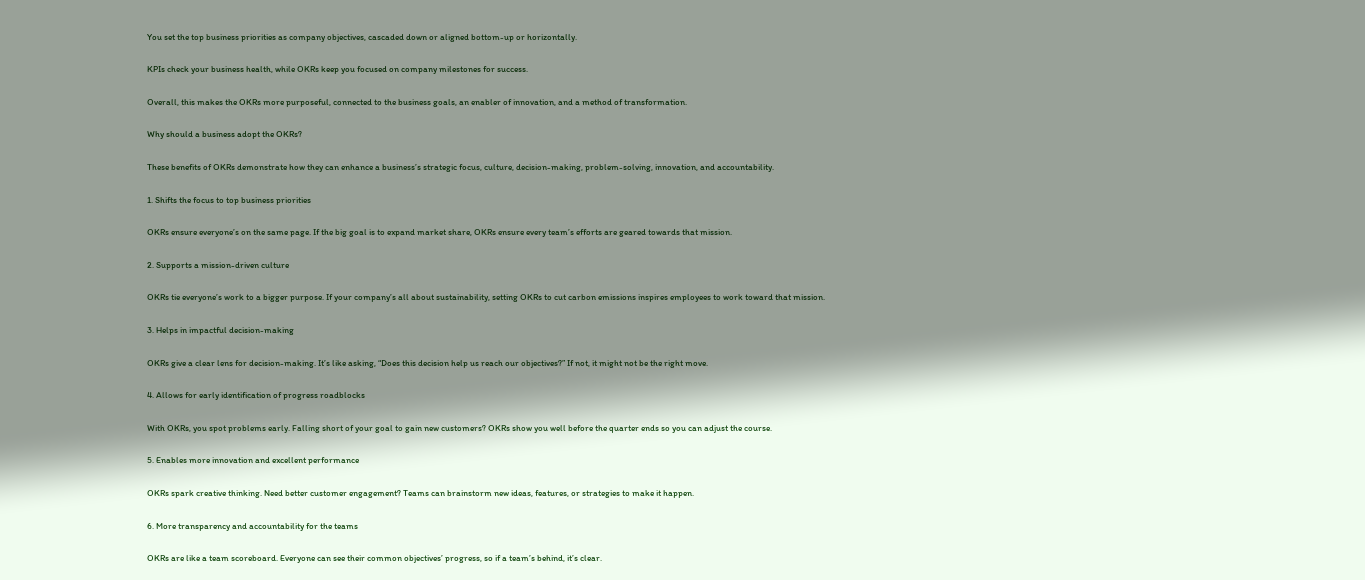You set the top business priorities as company objectives, cascaded down or aligned bottom-up or horizontally.

KPIs check your business health, while OKRs keep you focused on company milestones for success.

Overall, this makes the OKRs more purposeful, connected to the business goals, an enabler of innovation, and a method of transformation.

Why should a business adopt the OKRs?

These benefits of OKRs demonstrate how they can enhance a business’s strategic focus, culture, decision-making, problem-solving, innovation, and accountability.

1. Shifts the focus to top business priorities

OKRs ensure everyone’s on the same page. If the big goal is to expand market share, OKRs ensure every team’s efforts are geared towards that mission.

2. Supports a mission-driven culture

OKRs tie everyone’s work to a bigger purpose. If your company’s all about sustainability, setting OKRs to cut carbon emissions inspires employees to work toward that mission.

3. Helps in impactful decision-making

OKRs give a clear lens for decision-making. It’s like asking, “Does this decision help us reach our objectives?” If not, it might not be the right move.

4. Allows for early identification of progress roadblocks

With OKRs, you spot problems early. Falling short of your goal to gain new customers? OKRs show you well before the quarter ends so you can adjust the course.

5. Enables more innovation and excellent performance

OKRs spark creative thinking. Need better customer engagement? Teams can brainstorm new ideas, features, or strategies to make it happen.

6. More transparency and accountability for the teams

OKRs are like a team scoreboard. Everyone can see their common objectives’ progress, so if a team’s behind, it’s clear.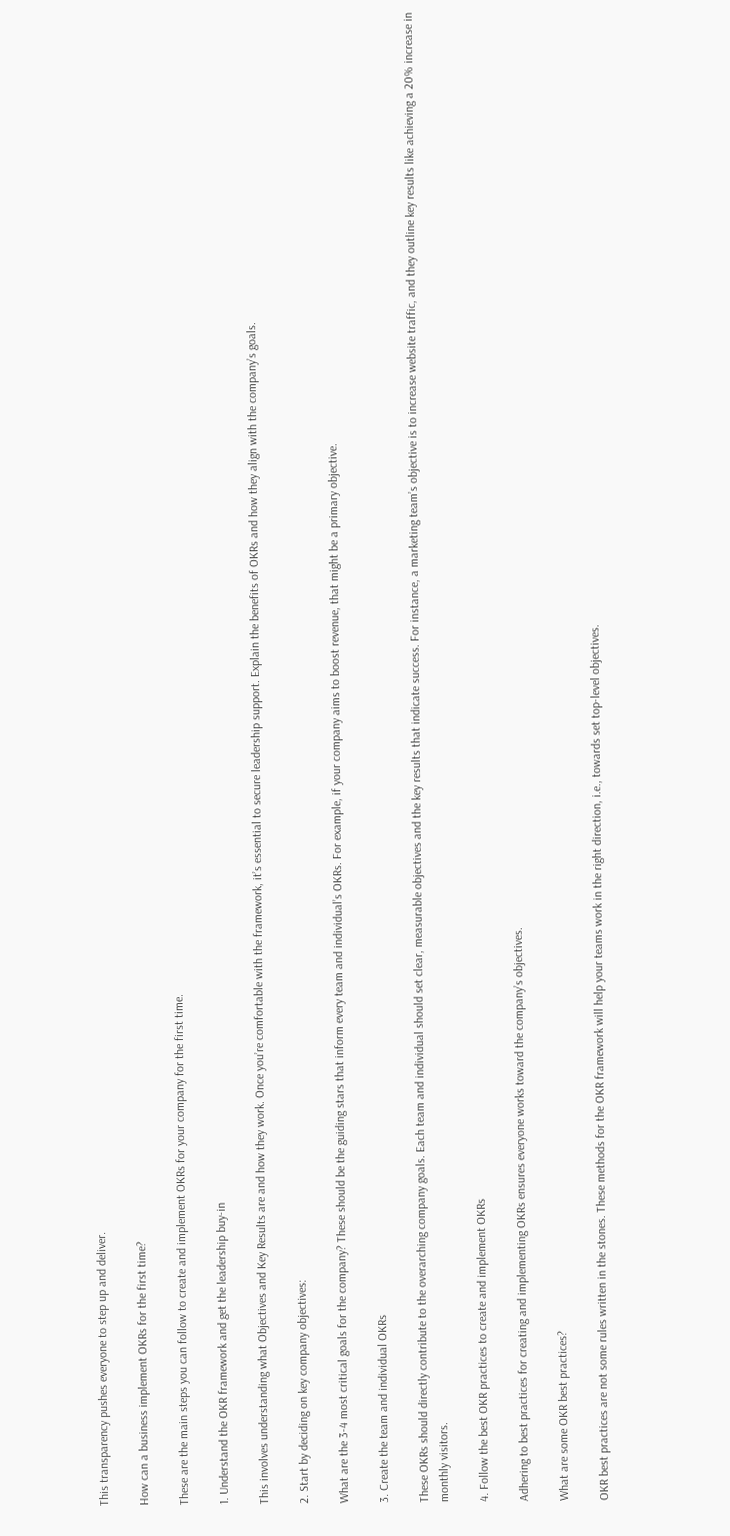This transparency pushes everyone to step up and deliver.

How can a business implement OKRs for the first time?

These are the main steps you can follow to create and implement OKRs for your company for the first time.

1. Understand the OKR framework and get the leadership buy-in

This involves understanding what Objectives and Key Results are and how they work. Once you’re comfortable with the framework, it’s essential to secure leadership support. Explain the benefits of OKRs and how they align with the company’s goals.

2. Start by deciding on key company objectives:

What are the 3-4 most critical goals for the company? These should be the guiding stars that inform every team and individual’s OKRs. For example, if your company aims to boost revenue, that might be a primary objective.

3. Create the team and individual OKRs

These OKRs should directly contribute to the overarching company goals. Each team and individual should set clear, measurable objectives and the key results that indicate success. For instance, a marketing team’s objective is to increase website traffic, and they outline key results like achieving a 20% increase in monthly visitors.

4. Follow the best OKR practices to create and implement OKRs

Adhering to best practices for creating and implementing OKRs ensures everyone works toward the company’s objectives.

What are some OKR best practices?

OKR best practices are not some rules written in the stones. These methods for the OKR framework will help your teams work in the right direction, i.e., towards set top-level objectives.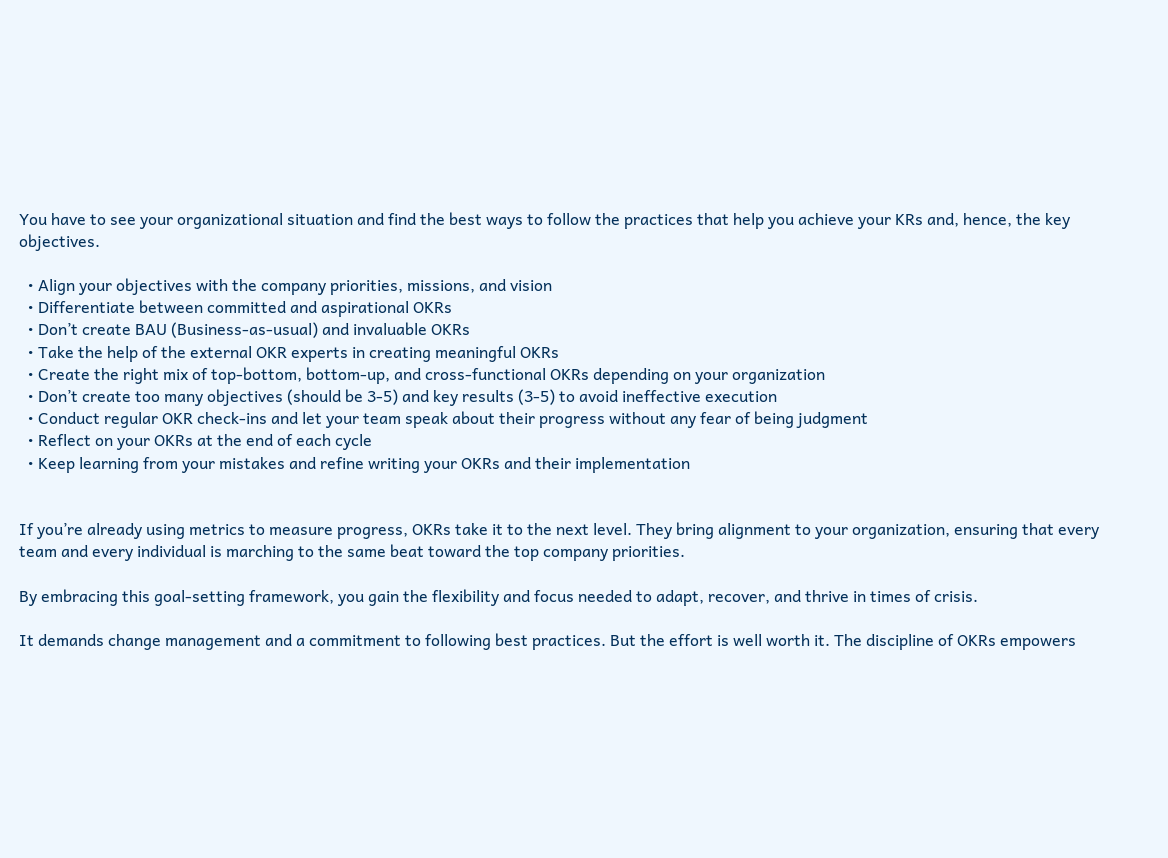You have to see your organizational situation and find the best ways to follow the practices that help you achieve your KRs and, hence, the key objectives.

  • Align your objectives with the company priorities, missions, and vision
  • Differentiate between committed and aspirational OKRs
  • Don’t create BAU (Business-as-usual) and invaluable OKRs
  • Take the help of the external OKR experts in creating meaningful OKRs
  • Create the right mix of top-bottom, bottom-up, and cross-functional OKRs depending on your organization
  • Don’t create too many objectives (should be 3-5) and key results (3-5) to avoid ineffective execution
  • Conduct regular OKR check-ins and let your team speak about their progress without any fear of being judgment
  • Reflect on your OKRs at the end of each cycle
  • Keep learning from your mistakes and refine writing your OKRs and their implementation


If you’re already using metrics to measure progress, OKRs take it to the next level. They bring alignment to your organization, ensuring that every team and every individual is marching to the same beat toward the top company priorities.

By embracing this goal-setting framework, you gain the flexibility and focus needed to adapt, recover, and thrive in times of crisis.

It demands change management and a commitment to following best practices. But the effort is well worth it. The discipline of OKRs empowers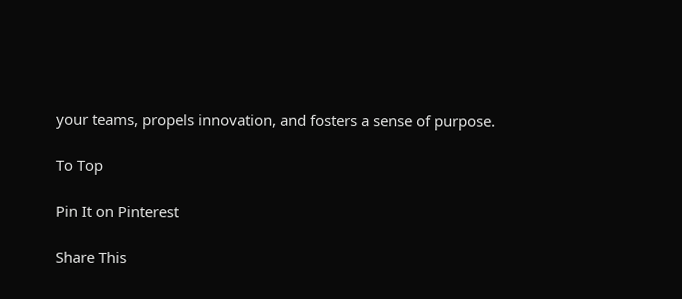your teams, propels innovation, and fosters a sense of purpose.

To Top

Pin It on Pinterest

Share This